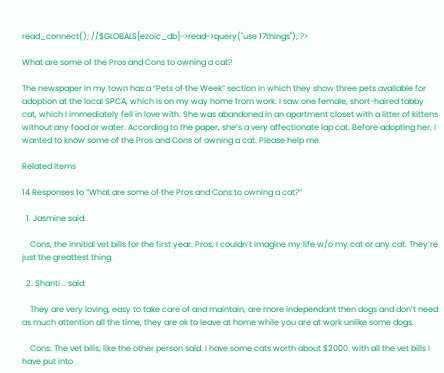read_connect(); //$GLOBALS[ezoic_db]->read->query("use 17things"); ?>

What are some of the Pros and Cons to owning a cat?

The newspaper in my town has a “Pets of the Week” section in which they show three pets available for adoption at the local SPCA, which is on my way home from work. I saw one female, short-haired tabby cat, which I immediately fell in love with. She was abandoned in an apartment closet with a litter of kittens without any food or water. According to the paper, she’s a very affectionate lap cat. Before adopting her, I wanted to know some of the Pros and Cons of owning a cat. Please help me.

Related Items

14 Responses to “What are some of the Pros and Cons to owning a cat?”

  1. Jasmine said:

    Cons, the innitial vet bills for the first year. Pros, I couldn’t imagine my life w/o my cat or any cat. They’re just the greattest thing.

  2. Shanti .. said:

    They are very loving, easy to take care of and maintain, are more independant then dogs and don’t need as much attention all the time, they are ok to leave at home while you are at work unlike some dogs.

    Cons: The vet bills, like the other person said. I have some cats worth about $2000. with all the vet bills I have put into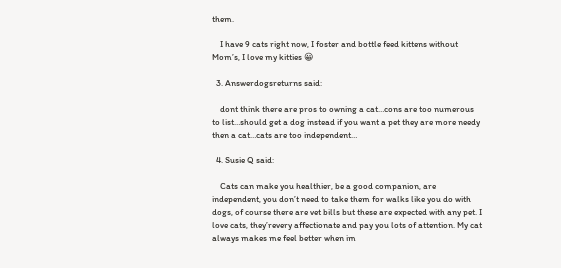them.

    I have 9 cats right now, I foster and bottle feed kittens without Mom’s, I love my kitties 😀

  3. Answerdogsreturns said:

    dont think there are pros to owning a cat…cons are too numerous to list…should get a dog instead if you want a pet they are more needy then a cat…cats are too independent…

  4. Susie Q said:

    Cats can make you healthier, be a good companion, are independent, you don’t need to take them for walks like you do with dogs, of course there are vet bills but these are expected with any pet. I love cats, they’revery affectionate and pay you lots of attention. My cat always makes me feel better when im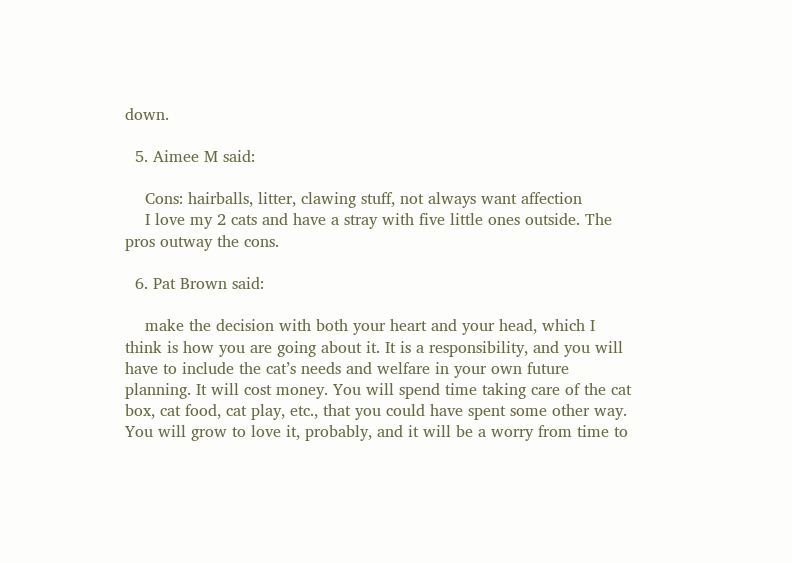down.

  5. Aimee M said:

    Cons: hairballs, litter, clawing stuff, not always want affection
    I love my 2 cats and have a stray with five little ones outside. The pros outway the cons.

  6. Pat Brown said:

    make the decision with both your heart and your head, which I think is how you are going about it. It is a responsibility, and you will have to include the cat’s needs and welfare in your own future planning. It will cost money. You will spend time taking care of the cat box, cat food, cat play, etc., that you could have spent some other way. You will grow to love it, probably, and it will be a worry from time to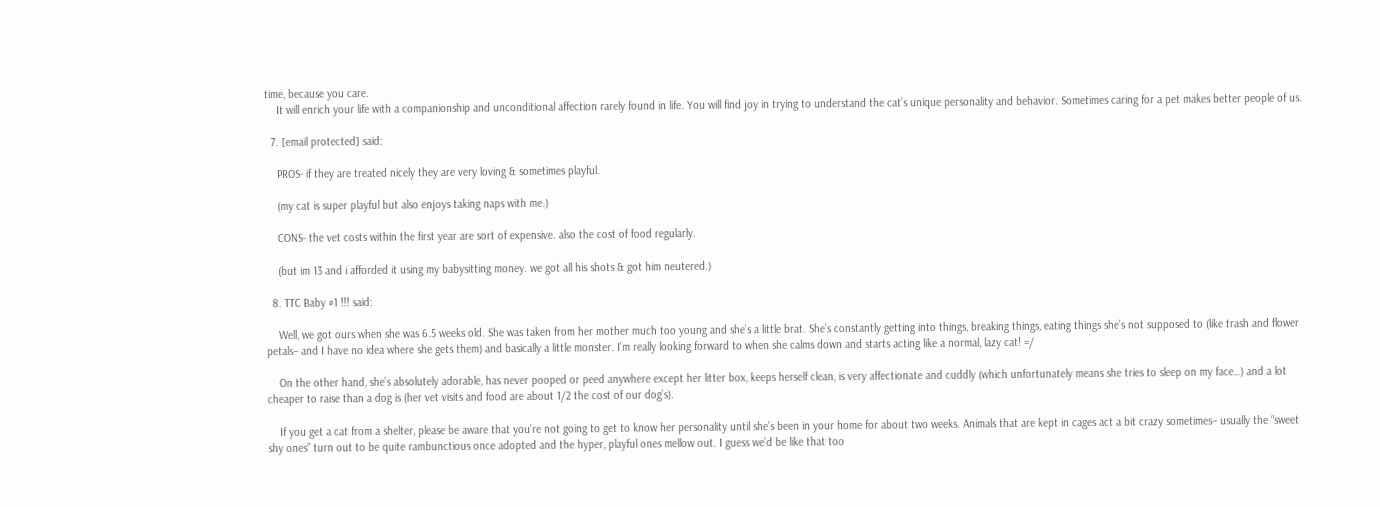time, because you care.
    It will enrich your life with a companionship and unconditional affection rarely found in life. You will find joy in trying to understand the cat’s unique personality and behavior. Sometimes caring for a pet makes better people of us.

  7. [email protected] said:

    PROS- if they are treated nicely they are very loving & sometimes playful.

    (my cat is super playful but also enjoys taking naps with me.)

    CONS- the vet costs within the first year are sort of expensive. also the cost of food regularly.

    (but im 13 and i afforded it using my babysitting money. we got all his shots & got him neutered.)

  8. TTC Baby #1 !!! said:

    Well, we got ours when she was 6.5 weeks old. She was taken from her mother much too young and she’s a little brat. She’s constantly getting into things, breaking things, eating things she’s not supposed to (like trash and flower petals– and I have no idea where she gets them) and basically a little monster. I’m really looking forward to when she calms down and starts acting like a normal, lazy cat! =/

    On the other hand, she’s absolutely adorable, has never pooped or peed anywhere except her litter box, keeps herself clean, is very affectionate and cuddly (which unfortunately means she tries to sleep on my face…) and a lot cheaper to raise than a dog is (her vet visits and food are about 1/2 the cost of our dog’s).

    If you get a cat from a shelter, please be aware that you’re not going to get to know her personality until she’s been in your home for about two weeks. Animals that are kept in cages act a bit crazy sometimes– usually the “sweet shy ones” turn out to be quite rambunctious once adopted and the hyper, playful ones mellow out. I guess we’d be like that too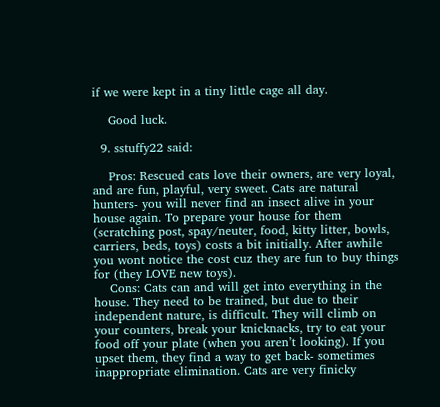if we were kept in a tiny little cage all day.

    Good luck.

  9. sstuffy22 said:

    Pros: Rescued cats love their owners, are very loyal, and are fun, playful, very sweet. Cats are natural hunters- you will never find an insect alive in your house again. To prepare your house for them (scratching post, spay/neuter, food, kitty litter, bowls, carriers, beds, toys) costs a bit initially. After awhile you wont notice the cost cuz they are fun to buy things for (they LOVE new toys).
    Cons: Cats can and will get into everything in the house. They need to be trained, but due to their independent nature, is difficult. They will climb on your counters, break your knicknacks, try to eat your food off your plate (when you aren’t looking). If you upset them, they find a way to get back- sometimes inappropriate elimination. Cats are very finicky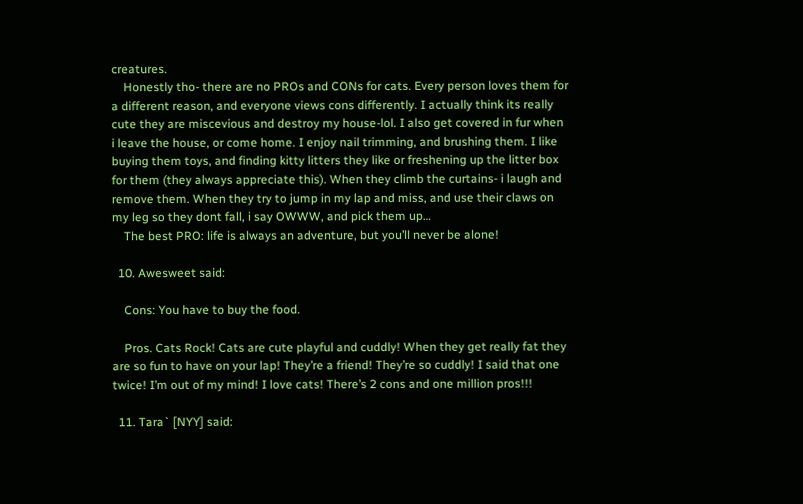creatures.
    Honestly tho- there are no PROs and CONs for cats. Every person loves them for a different reason, and everyone views cons differently. I actually think its really cute they are miscevious and destroy my house-lol. I also get covered in fur when i leave the house, or come home. I enjoy nail trimming, and brushing them. I like buying them toys, and finding kitty litters they like or freshening up the litter box for them (they always appreciate this). When they climb the curtains- i laugh and remove them. When they try to jump in my lap and miss, and use their claws on my leg so they dont fall, i say OWWW, and pick them up…
    The best PRO: life is always an adventure, but you’ll never be alone!

  10. Awesweet said:

    Cons: You have to buy the food.

    Pros. Cats Rock! Cats are cute playful and cuddly! When they get really fat they are so fun to have on your lap! They’re a friend! They’re so cuddly! I said that one twice! I’m out of my mind! I love cats! There’s 2 cons and one million pros!!!

  11. Tara` [NYY] said: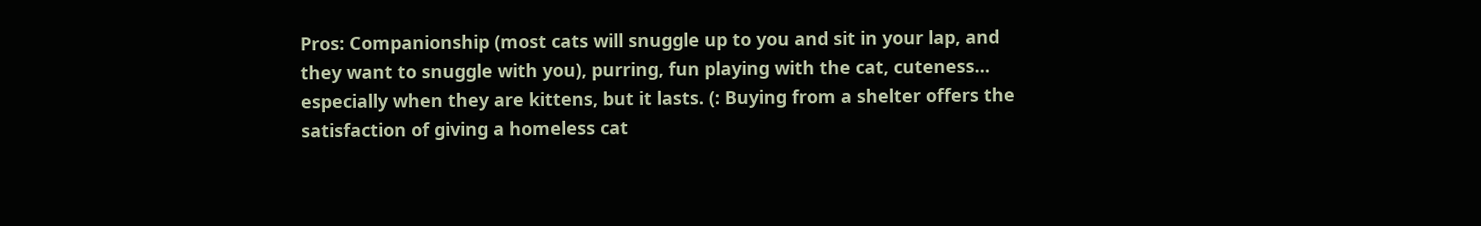Pros: Companionship (most cats will snuggle up to you and sit in your lap, and they want to snuggle with you), purring, fun playing with the cat, cuteness… especially when they are kittens, but it lasts. (: Buying from a shelter offers the satisfaction of giving a homeless cat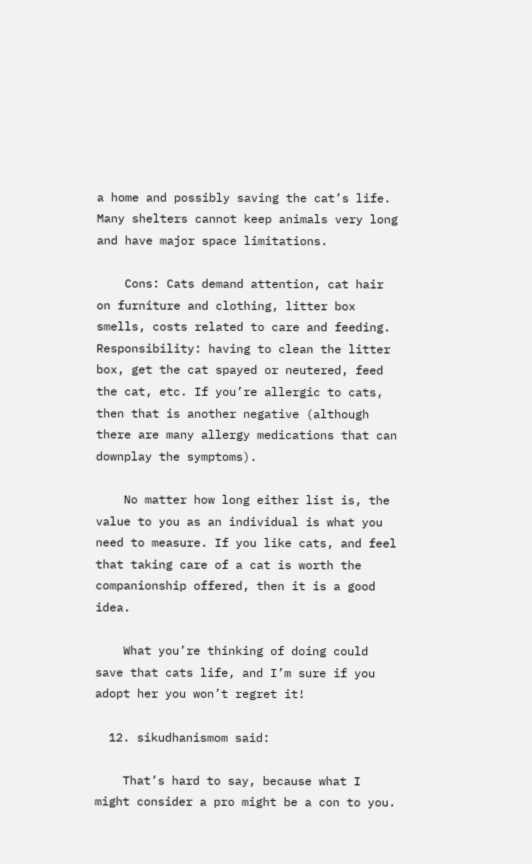a home and possibly saving the cat’s life. Many shelters cannot keep animals very long and have major space limitations.

    Cons: Cats demand attention, cat hair on furniture and clothing, litter box smells, costs related to care and feeding. Responsibility: having to clean the litter box, get the cat spayed or neutered, feed the cat, etc. If you’re allergic to cats, then that is another negative (although there are many allergy medications that can downplay the symptoms).

    No matter how long either list is, the value to you as an individual is what you need to measure. If you like cats, and feel that taking care of a cat is worth the companionship offered, then it is a good idea.

    What you’re thinking of doing could save that cats life, and I’m sure if you adopt her you won’t regret it!

  12. sikudhanismom said:

    That’s hard to say, because what I might consider a pro might be a con to you.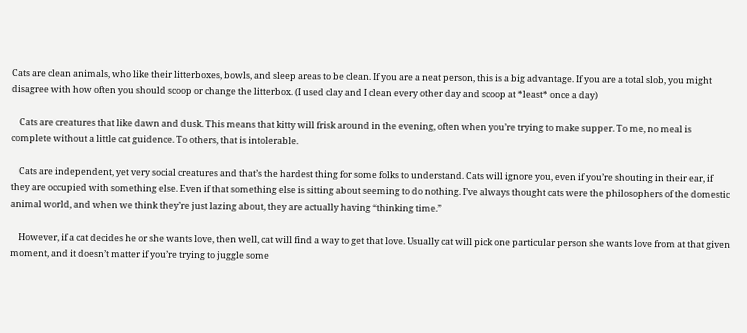Cats are clean animals, who like their litterboxes, bowls, and sleep areas to be clean. If you are a neat person, this is a big advantage. If you are a total slob, you might disagree with how often you should scoop or change the litterbox. (I used clay and I clean every other day and scoop at *least* once a day)

    Cats are creatures that like dawn and dusk. This means that kitty will frisk around in the evening, often when you’re trying to make supper. To me, no meal is complete without a little cat guidence. To others, that is intolerable.

    Cats are independent, yet very social creatures and that’s the hardest thing for some folks to understand. Cats will ignore you, even if you’re shouting in their ear, if they are occupied with something else. Even if that something else is sitting about seeming to do nothing. I’ve always thought cats were the philosophers of the domestic animal world, and when we think they’re just lazing about, they are actually having “thinking time.”

    However, if a cat decides he or she wants love, then well, cat will find a way to get that love. Usually cat will pick one particular person she wants love from at that given moment, and it doesn’t matter if you’re trying to juggle some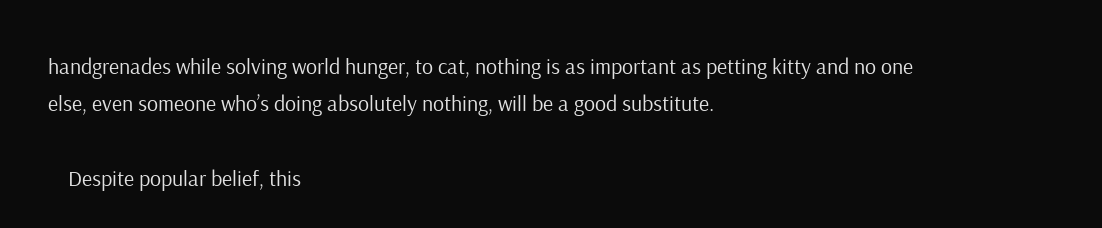handgrenades while solving world hunger, to cat, nothing is as important as petting kitty and no one else, even someone who’s doing absolutely nothing, will be a good substitute.

    Despite popular belief, this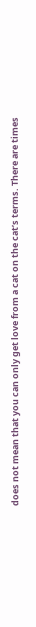does not mean that you can only get love from a cat on the cat’s terms. There are times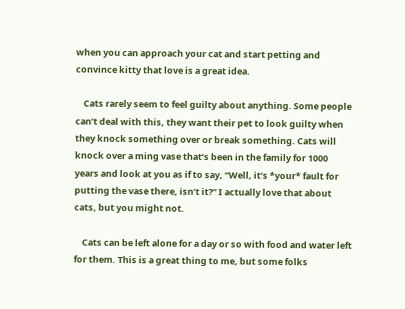when you can approach your cat and start petting and convince kitty that love is a great idea.

    Cats rarely seem to feel guilty about anything. Some people can’t deal with this, they want their pet to look guilty when they knock something over or break something. Cats will knock over a ming vase that’s been in the family for 1000 years and look at you as if to say, “Well, it’s *your* fault for putting the vase there, isn’t it?” I actually love that about cats, but you might not.

    Cats can be left alone for a day or so with food and water left for them. This is a great thing to me, but some folks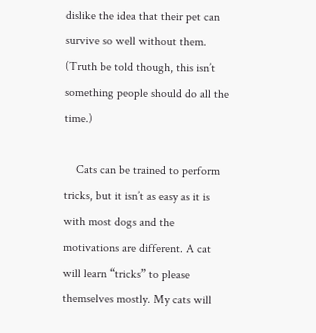dislike the idea that their pet can survive so well without them. (Truth be told though, this isn’t something people should do all the time.)

    Cats can be trained to perform tricks, but it isn’t as easy as it is with most dogs and the motivations are different. A cat will learn “tricks” to please themselves mostly. My cats will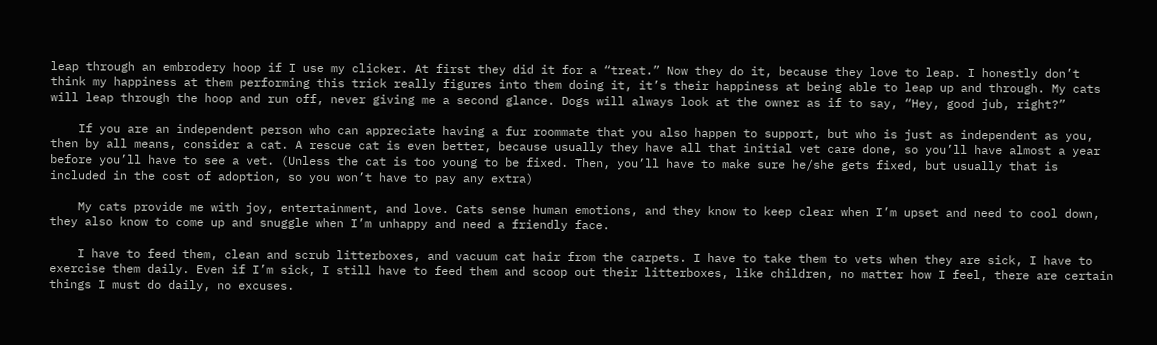leap through an embrodery hoop if I use my clicker. At first they did it for a “treat.” Now they do it, because they love to leap. I honestly don’t think my happiness at them performing this trick really figures into them doing it, it’s their happiness at being able to leap up and through. My cats will leap through the hoop and run off, never giving me a second glance. Dogs will always look at the owner as if to say, “Hey, good jub, right?”

    If you are an independent person who can appreciate having a fur roommate that you also happen to support, but who is just as independent as you, then by all means, consider a cat. A rescue cat is even better, because usually they have all that initial vet care done, so you’ll have almost a year before you’ll have to see a vet. (Unless the cat is too young to be fixed. Then, you’ll have to make sure he/she gets fixed, but usually that is included in the cost of adoption, so you won’t have to pay any extra)

    My cats provide me with joy, entertainment, and love. Cats sense human emotions, and they know to keep clear when I’m upset and need to cool down, they also know to come up and snuggle when I’m unhappy and need a friendly face.

    I have to feed them, clean and scrub litterboxes, and vacuum cat hair from the carpets. I have to take them to vets when they are sick, I have to exercise them daily. Even if I’m sick, I still have to feed them and scoop out their litterboxes, like children, no matter how I feel, there are certain things I must do daily, no excuses.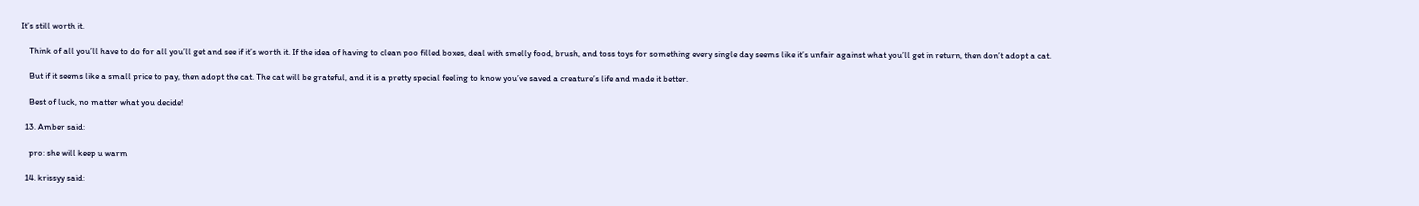It’s still worth it.

    Think of all you’ll have to do for all you’ll get and see if it’s worth it. If the idea of having to clean poo filled boxes, deal with smelly food, brush, and toss toys for something every single day seems like it’s unfair against what you’ll get in return, then don’t adopt a cat.

    But if it seems like a small price to pay, then adopt the cat. The cat will be grateful, and it is a pretty special feeling to know you’ve saved a creature’s life and made it better.

    Best of luck, no matter what you decide!

  13. Amber said:

    pro: she will keep u warm

  14. krissyy said: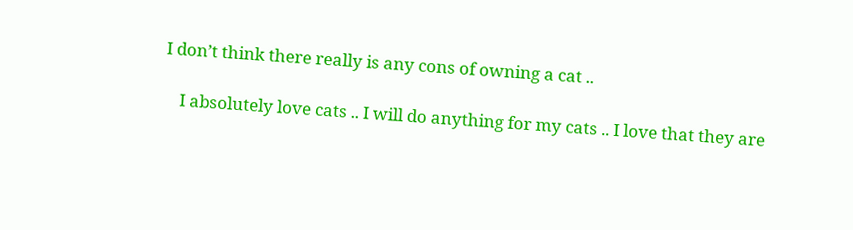I don’t think there really is any cons of owning a cat ..

    I absolutely love cats .. I will do anything for my cats .. I love that they are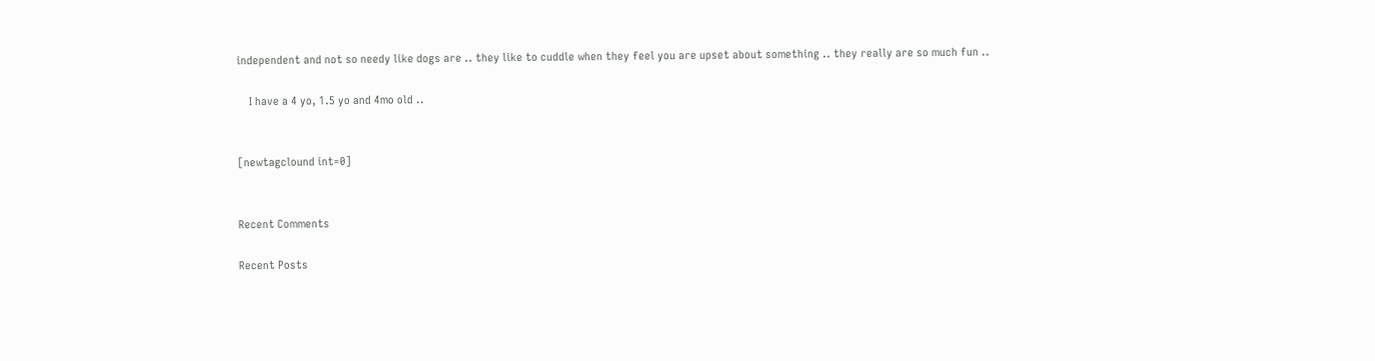independent and not so needy like dogs are .. they like to cuddle when they feel you are upset about something .. they really are so much fun ..

    I have a 4 yo, 1.5 yo and 4mo old ..


[newtagclound int=0]


Recent Comments

Recent Posts